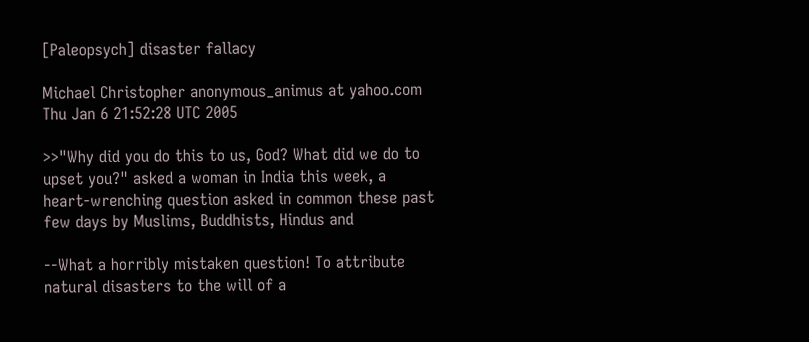[Paleopsych] disaster fallacy

Michael Christopher anonymous_animus at yahoo.com
Thu Jan 6 21:52:28 UTC 2005

>>"Why did you do this to us, God? What did we do to
upset you?" asked a woman in India this week, a
heart-wrenching question asked in common these past
few days by Muslims, Buddhists, Hindus and

--What a horribly mistaken question! To attribute
natural disasters to the will of a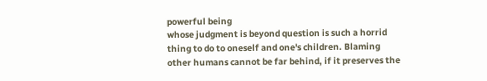powerful being
whose judgment is beyond question is such a horrid
thing to do to oneself and one's children. Blaming
other humans cannot be far behind, if it preserves the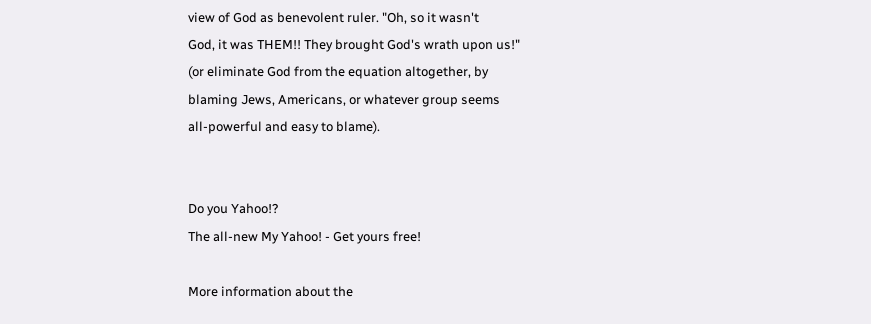view of God as benevolent ruler. "Oh, so it wasn't
God, it was THEM!! They brought God's wrath upon us!"
(or eliminate God from the equation altogether, by
blaming Jews, Americans, or whatever group seems
all-powerful and easy to blame).


Do you Yahoo!?
The all-new My Yahoo! - Get yours free!

More information about the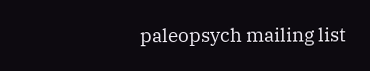paleopsych mailing list